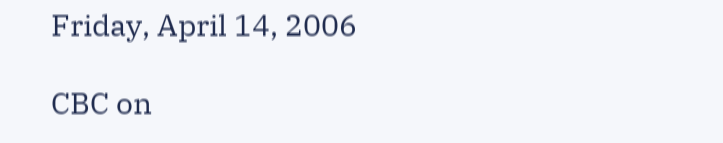Friday, April 14, 2006

CBC on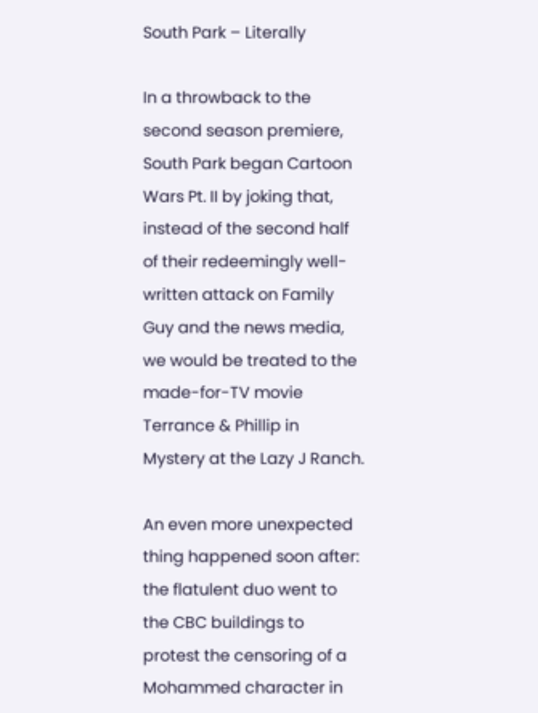South Park – Literally

In a throwback to the second season premiere, South Park began Cartoon Wars Pt. II by joking that, instead of the second half of their redeemingly well-written attack on Family Guy and the news media, we would be treated to the made-for-TV movie Terrance & Phillip in Mystery at the Lazy J Ranch.

An even more unexpected thing happened soon after: the flatulent duo went to the CBC buildings to protest the censoring of a Mohammed character in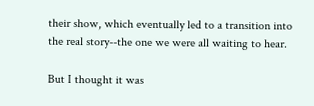their show, which eventually led to a transition into the real story--the one we were all waiting to hear.

But I thought it was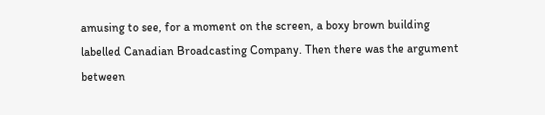amusing to see, for a moment on the screen, a boxy brown building labelled Canadian Broadcasting Company. Then there was the argument between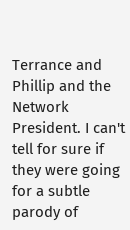Terrance and Phillip and the Network President. I can't tell for sure if they were going for a subtle parody of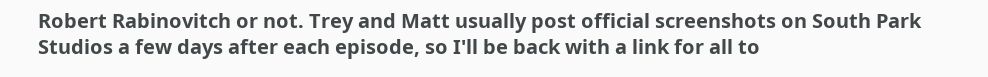Robert Rabinovitch or not. Trey and Matt usually post official screenshots on South Park Studios a few days after each episode, so I'll be back with a link for all to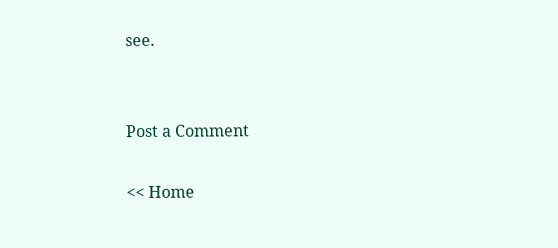see.


Post a Comment

<< Home